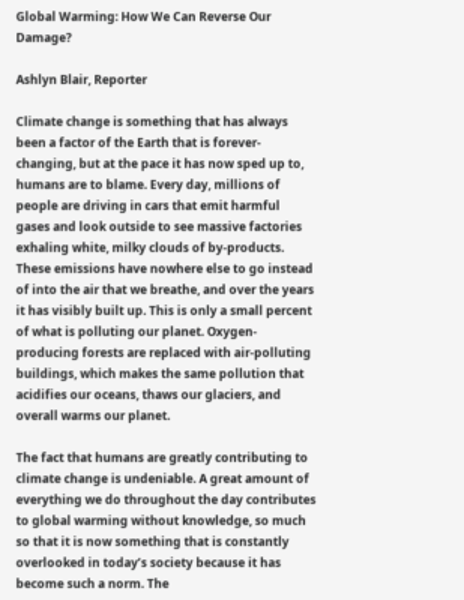Global Warming: How We Can Reverse Our Damage?

Ashlyn Blair, Reporter

Climate change is something that has always been a factor of the Earth that is forever-changing, but at the pace it has now sped up to, humans are to blame. Every day, millions of people are driving in cars that emit harmful gases and look outside to see massive factories exhaling white, milky clouds of by-products. These emissions have nowhere else to go instead of into the air that we breathe, and over the years it has visibly built up. This is only a small percent of what is polluting our planet. Oxygen-producing forests are replaced with air-polluting buildings, which makes the same pollution that acidifies our oceans, thaws our glaciers, and overall warms our planet.

The fact that humans are greatly contributing to climate change is undeniable. A great amount of everything we do throughout the day contributes to global warming without knowledge, so much so that it is now something that is constantly overlooked in today’s society because it has become such a norm. The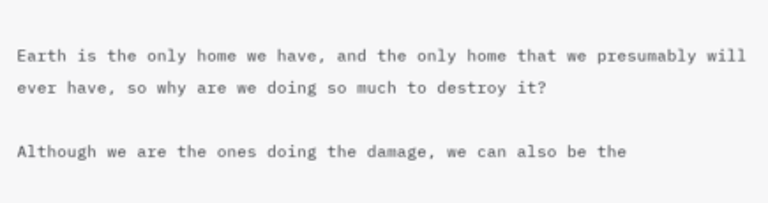Earth is the only home we have, and the only home that we presumably will ever have, so why are we doing so much to destroy it?

Although we are the ones doing the damage, we can also be the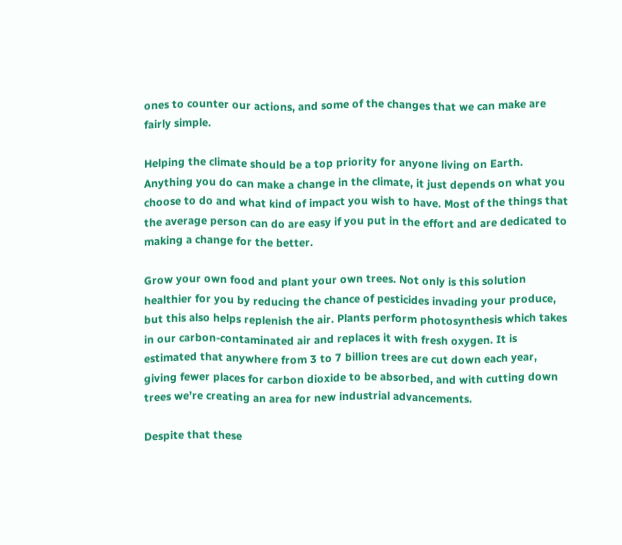ones to counter our actions, and some of the changes that we can make are fairly simple.

Helping the climate should be a top priority for anyone living on Earth. Anything you do can make a change in the climate, it just depends on what you choose to do and what kind of impact you wish to have. Most of the things that the average person can do are easy if you put in the effort and are dedicated to making a change for the better.

Grow your own food and plant your own trees. Not only is this solution healthier for you by reducing the chance of pesticides invading your produce, but this also helps replenish the air. Plants perform photosynthesis which takes in our carbon-contaminated air and replaces it with fresh oxygen. It is estimated that anywhere from 3 to 7 billion trees are cut down each year, giving fewer places for carbon dioxide to be absorbed, and with cutting down trees we’re creating an area for new industrial advancements.

Despite that these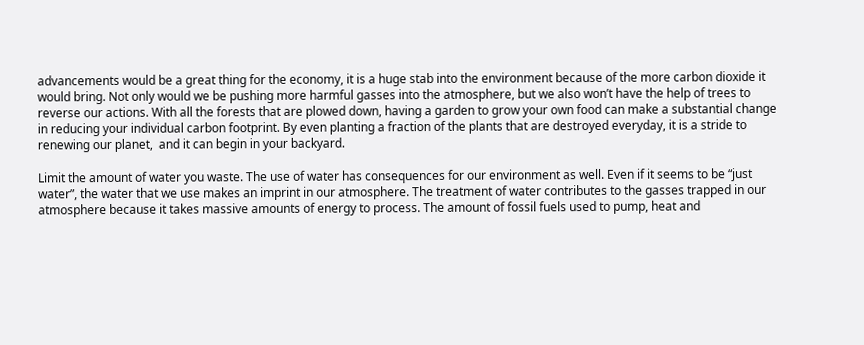advancements would be a great thing for the economy, it is a huge stab into the environment because of the more carbon dioxide it would bring. Not only would we be pushing more harmful gasses into the atmosphere, but we also won’t have the help of trees to reverse our actions. With all the forests that are plowed down, having a garden to grow your own food can make a substantial change in reducing your individual carbon footprint. By even planting a fraction of the plants that are destroyed everyday, it is a stride to renewing our planet,  and it can begin in your backyard.

Limit the amount of water you waste. The use of water has consequences for our environment as well. Even if it seems to be “just water”, the water that we use makes an imprint in our atmosphere. The treatment of water contributes to the gasses trapped in our atmosphere because it takes massive amounts of energy to process. The amount of fossil fuels used to pump, heat and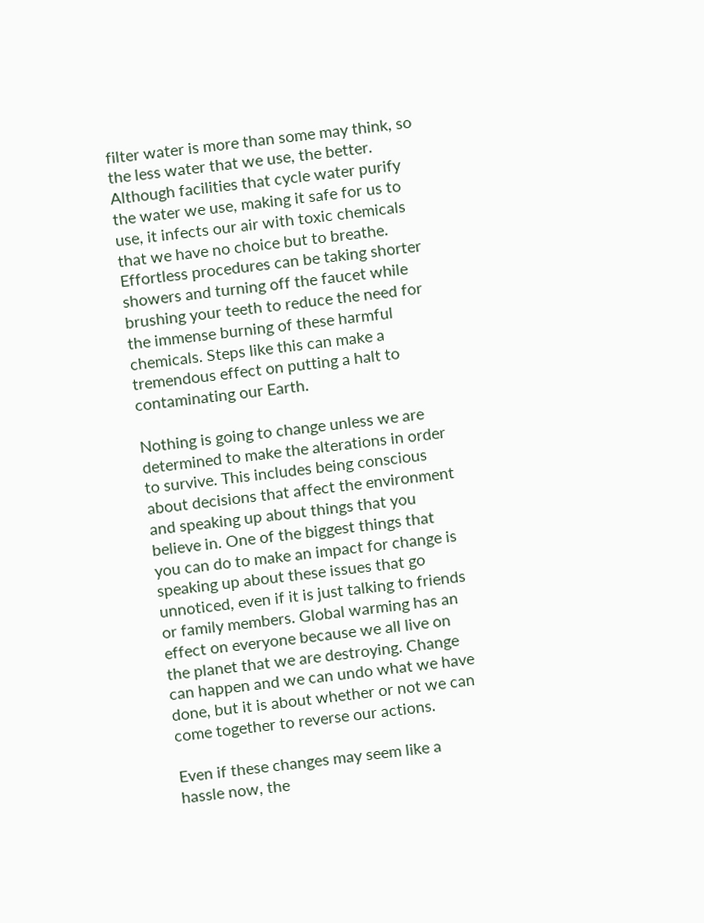filter water is more than some may think, so the less water that we use, the better. Although facilities that cycle water purify the water we use, making it safe for us to use, it infects our air with toxic chemicals that we have no choice but to breathe. Effortless procedures can be taking shorter showers and turning off the faucet while brushing your teeth to reduce the need for the immense burning of these harmful chemicals. Steps like this can make a tremendous effect on putting a halt to contaminating our Earth.

Nothing is going to change unless we are determined to make the alterations in order to survive. This includes being conscious about decisions that affect the environment and speaking up about things that you believe in. One of the biggest things that you can do to make an impact for change is speaking up about these issues that go unnoticed, even if it is just talking to friends or family members. Global warming has an effect on everyone because we all live on the planet that we are destroying. Change can happen and we can undo what we have done, but it is about whether or not we can come together to reverse our actions.

Even if these changes may seem like a hassle now, the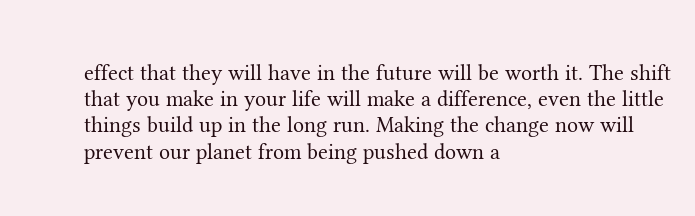effect that they will have in the future will be worth it. The shift that you make in your life will make a difference, even the little things build up in the long run. Making the change now will prevent our planet from being pushed down a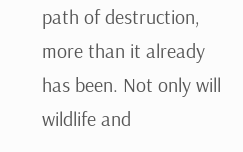path of destruction, more than it already has been. Not only will wildlife and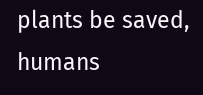plants be saved, humans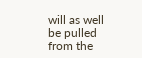will as well be pulled from the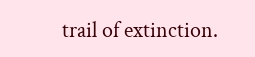trail of extinction.